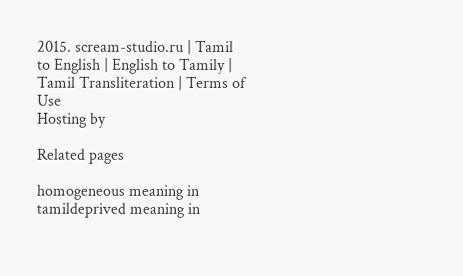2015. scream-studio.ru | Tamil to English | English to Tamily | Tamil Transliteration | Terms of Use
Hosting by

Related pages

homogeneous meaning in tamildeprived meaning in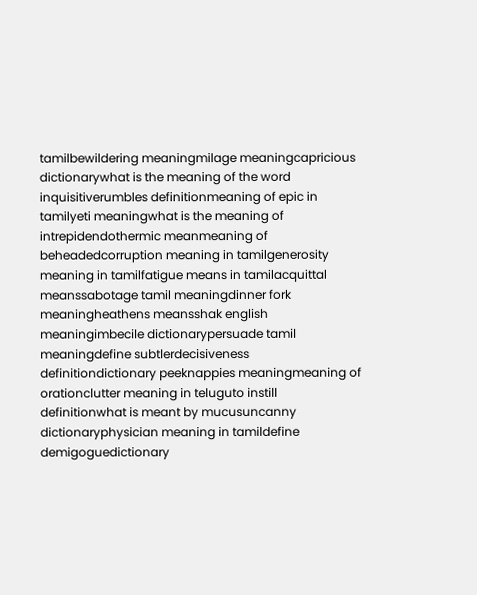tamilbewildering meaningmilage meaningcapricious dictionarywhat is the meaning of the word inquisitiverumbles definitionmeaning of epic in tamilyeti meaningwhat is the meaning of intrepidendothermic meanmeaning of beheadedcorruption meaning in tamilgenerosity meaning in tamilfatigue means in tamilacquittal meanssabotage tamil meaningdinner fork meaningheathens meansshak english meaningimbecile dictionarypersuade tamil meaningdefine subtlerdecisiveness definitiondictionary peeknappies meaningmeaning of orationclutter meaning in teluguto instill definitionwhat is meant by mucusuncanny dictionaryphysician meaning in tamildefine demigoguedictionary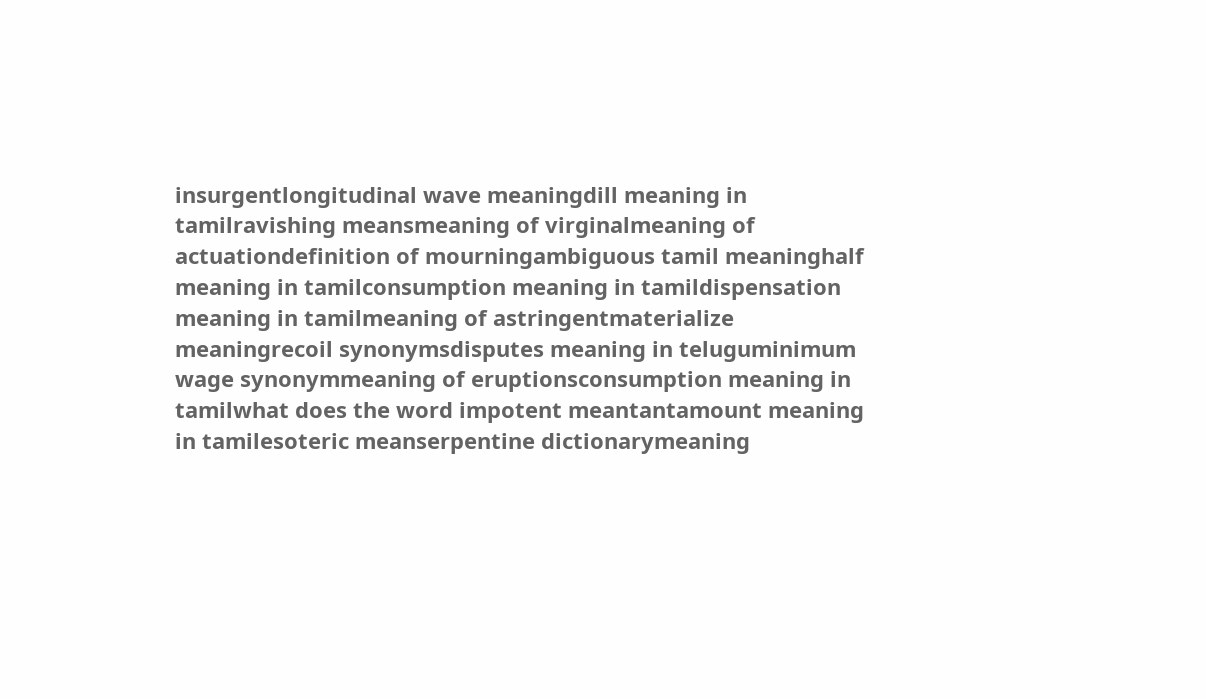insurgentlongitudinal wave meaningdill meaning in tamilravishing meansmeaning of virginalmeaning of actuationdefinition of mourningambiguous tamil meaninghalf meaning in tamilconsumption meaning in tamildispensation meaning in tamilmeaning of astringentmaterialize meaningrecoil synonymsdisputes meaning in teluguminimum wage synonymmeaning of eruptionsconsumption meaning in tamilwhat does the word impotent meantantamount meaning in tamilesoteric meanserpentine dictionarymeaning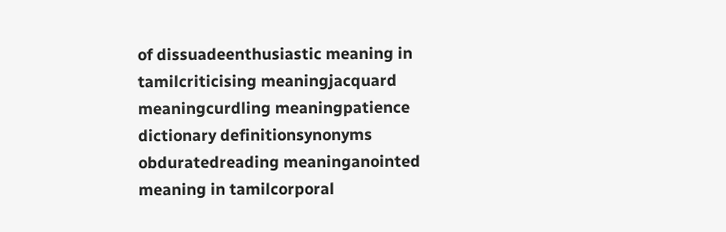of dissuadeenthusiastic meaning in tamilcriticising meaningjacquard meaningcurdling meaningpatience dictionary definitionsynonyms obduratedreading meaninganointed meaning in tamilcorporal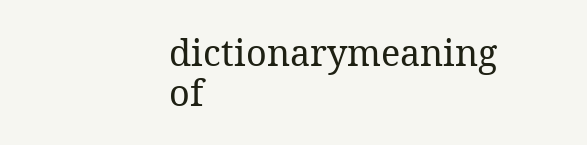dictionarymeaning of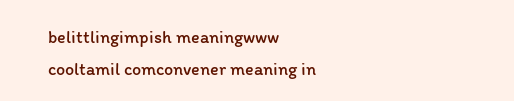belittlingimpish meaningwww cooltamil comconvener meaning in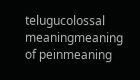telugucolossal meaningmeaning of peinmeaning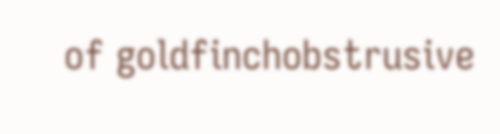of goldfinchobstrusive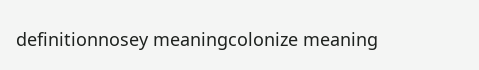definitionnosey meaningcolonize meaning